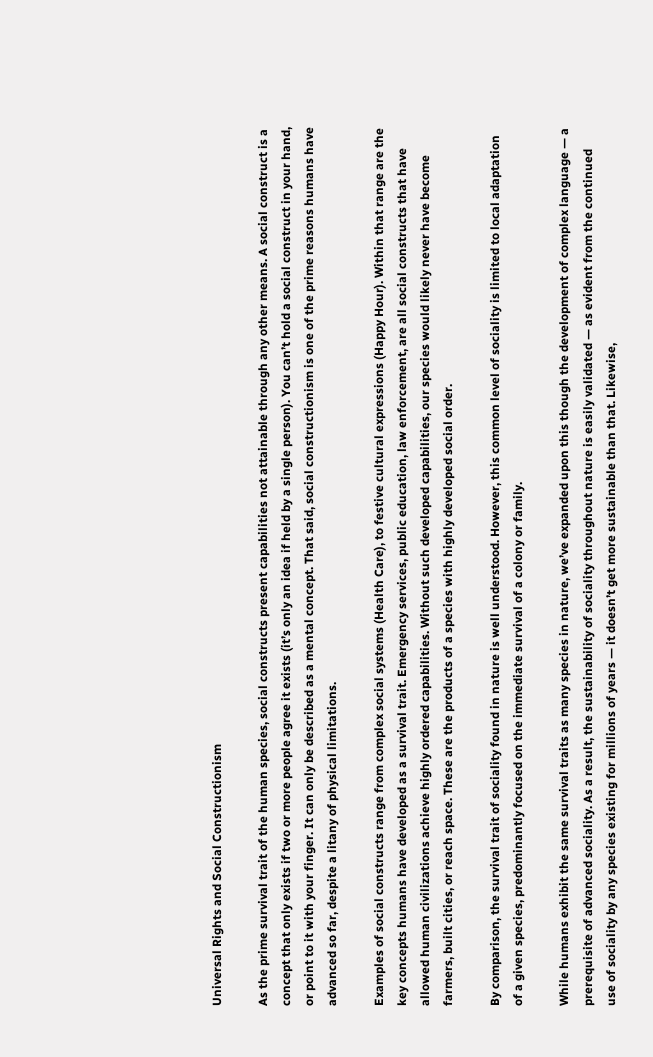Universal Rights and Social Constructionism

As the prime survival trait of the human species, social constructs present capabilities not attainable through any other means. A social construct is a concept that only exists if two or more people agree it exists (it’s only an idea if held by a single person). You can’t hold a social construct in your hand, or point to it with your finger. It can only be described as a mental concept. That said, social constructionism is one of the prime reasons humans have advanced so far, despite a litany of physical limitations.

Examples of social constructs range from complex social systems (Health Care), to festive cultural expressions (Happy Hour). Within that range are the key concepts humans have developed as a survival trait. Emergency services, public education, law enforcement, are all social constructs that have allowed human civilizations achieve highly ordered capabilities. Without such developed capabilities, our species would likely never have become farmers, built cities, or reach space. These are the products of a species with highly developed social order.

By comparison, the survival trait of sociality found in nature is well understood. However, this common level of sociality is limited to local adaptation of a given species, predominantly focused on the immediate survival of a colony or family.

While humans exhibit the same survival traits as many species in nature, we’ve expanded upon this though the development of complex language — a prerequisite of advanced sociality. As a result, the sustainability of sociality throughout nature is easily validated — as evident from the continued use of sociality by any species existing for millions of years — it doesn’t get more sustainable than that. Likewise,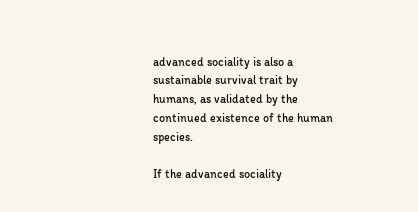advanced sociality is also a sustainable survival trait by humans, as validated by the continued existence of the human species.

If the advanced sociality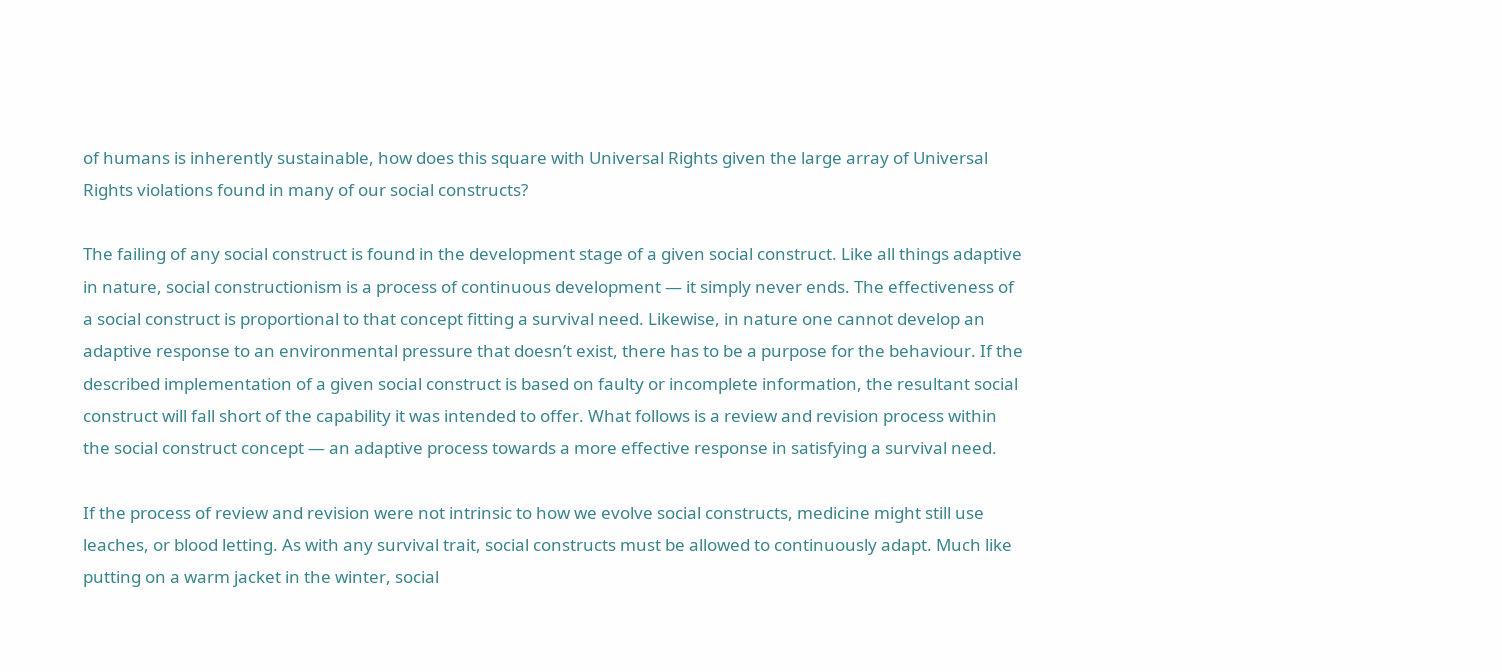of humans is inherently sustainable, how does this square with Universal Rights given the large array of Universal Rights violations found in many of our social constructs?

The failing of any social construct is found in the development stage of a given social construct. Like all things adaptive in nature, social constructionism is a process of continuous development — it simply never ends. The effectiveness of a social construct is proportional to that concept fitting a survival need. Likewise, in nature one cannot develop an adaptive response to an environmental pressure that doesn’t exist, there has to be a purpose for the behaviour. If the described implementation of a given social construct is based on faulty or incomplete information, the resultant social construct will fall short of the capability it was intended to offer. What follows is a review and revision process within the social construct concept — an adaptive process towards a more effective response in satisfying a survival need.

If the process of review and revision were not intrinsic to how we evolve social constructs, medicine might still use leaches, or blood letting. As with any survival trait, social constructs must be allowed to continuously adapt. Much like putting on a warm jacket in the winter, social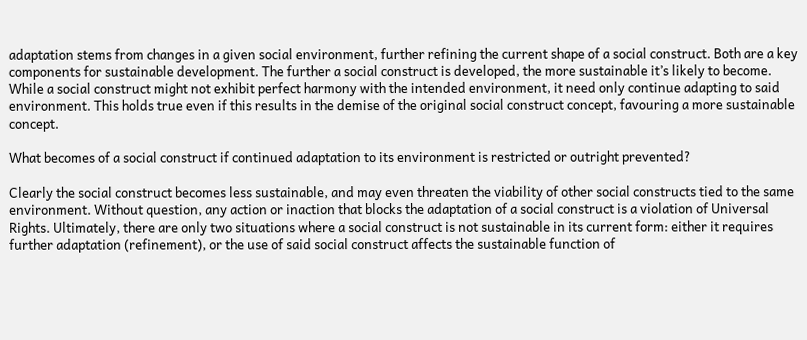adaptation stems from changes in a given social environment, further refining the current shape of a social construct. Both are a key components for sustainable development. The further a social construct is developed, the more sustainable it’s likely to become. While a social construct might not exhibit perfect harmony with the intended environment, it need only continue adapting to said environment. This holds true even if this results in the demise of the original social construct concept, favouring a more sustainable concept.

What becomes of a social construct if continued adaptation to its environment is restricted or outright prevented?

Clearly the social construct becomes less sustainable, and may even threaten the viability of other social constructs tied to the same environment. Without question, any action or inaction that blocks the adaptation of a social construct is a violation of Universal Rights. Ultimately, there are only two situations where a social construct is not sustainable in its current form: either it requires further adaptation (refinement), or the use of said social construct affects the sustainable function of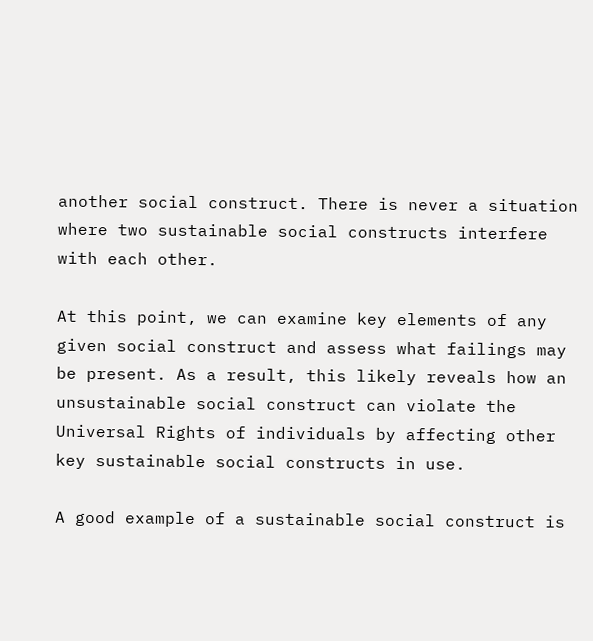another social construct. There is never a situation where two sustainable social constructs interfere with each other.

At this point, we can examine key elements of any given social construct and assess what failings may be present. As a result, this likely reveals how an unsustainable social construct can violate the Universal Rights of individuals by affecting other key sustainable social constructs in use.

A good example of a sustainable social construct is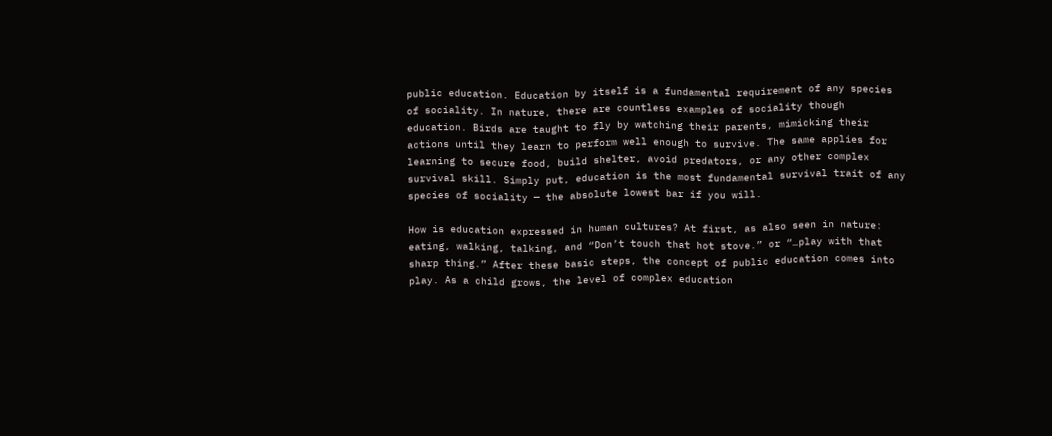public education. Education by itself is a fundamental requirement of any species of sociality. In nature, there are countless examples of sociality though education. Birds are taught to fly by watching their parents, mimicking their actions until they learn to perform well enough to survive. The same applies for learning to secure food, build shelter, avoid predators, or any other complex survival skill. Simply put, education is the most fundamental survival trait of any species of sociality — the absolute lowest bar if you will.

How is education expressed in human cultures? At first, as also seen in nature: eating, walking, talking, and “Don’t touch that hot stove.” or “…play with that sharp thing.” After these basic steps, the concept of public education comes into play. As a child grows, the level of complex education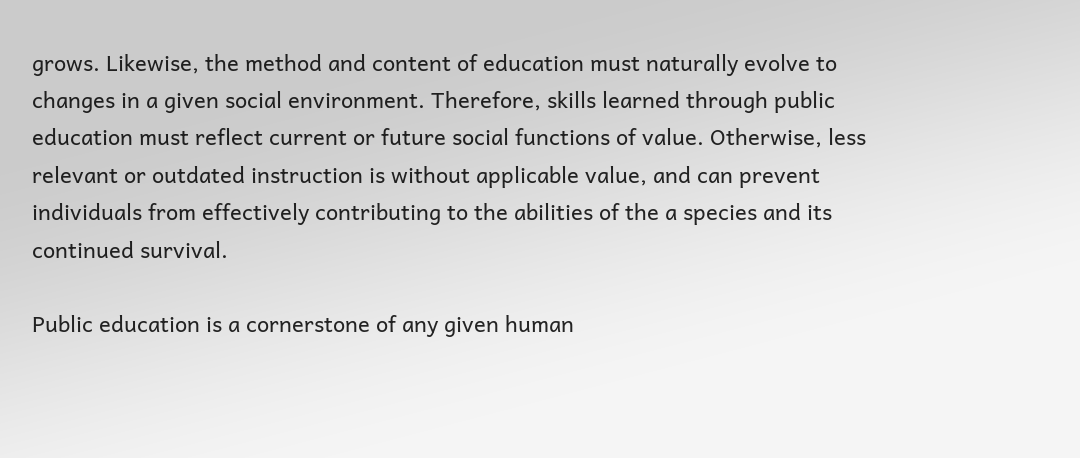grows. Likewise, the method and content of education must naturally evolve to changes in a given social environment. Therefore, skills learned through public education must reflect current or future social functions of value. Otherwise, less relevant or outdated instruction is without applicable value, and can prevent individuals from effectively contributing to the abilities of the a species and its continued survival.

Public education is a cornerstone of any given human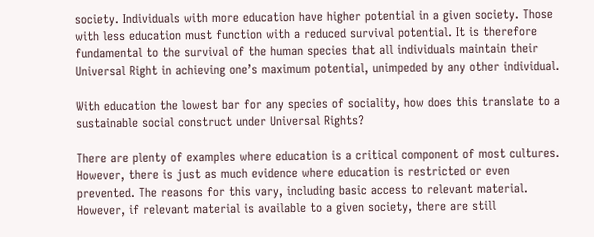society. Individuals with more education have higher potential in a given society. Those with less education must function with a reduced survival potential. It is therefore fundamental to the survival of the human species that all individuals maintain their Universal Right in achieving one’s maximum potential, unimpeded by any other individual.

With education the lowest bar for any species of sociality, how does this translate to a sustainable social construct under Universal Rights?

There are plenty of examples where education is a critical component of most cultures. However, there is just as much evidence where education is restricted or even prevented. The reasons for this vary, including basic access to relevant material. However, if relevant material is available to a given society, there are still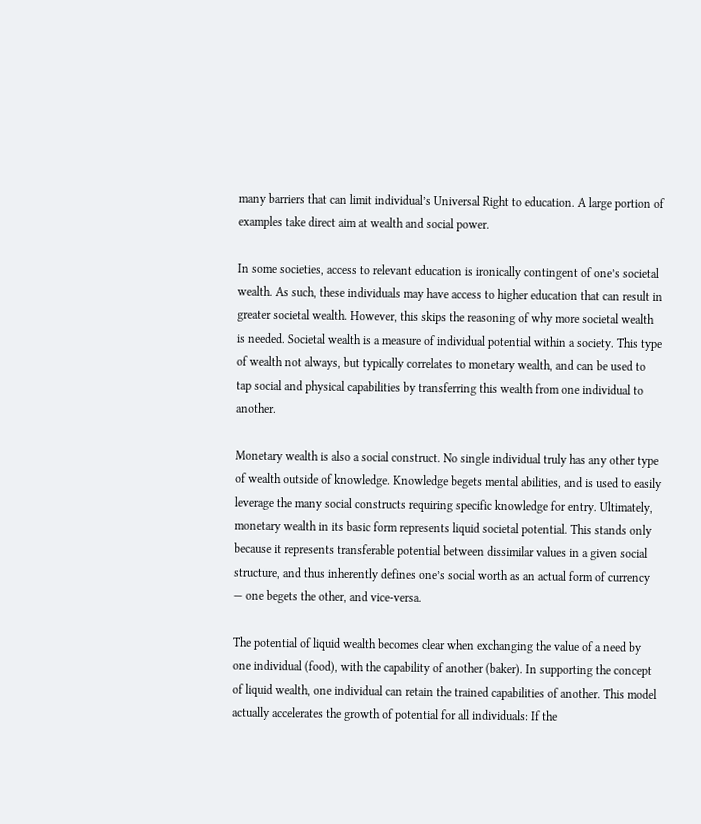many barriers that can limit individual’s Universal Right to education. A large portion of examples take direct aim at wealth and social power.

In some societies, access to relevant education is ironically contingent of one’s societal wealth. As such, these individuals may have access to higher education that can result in greater societal wealth. However, this skips the reasoning of why more societal wealth is needed. Societal wealth is a measure of individual potential within a society. This type of wealth not always, but typically correlates to monetary wealth, and can be used to tap social and physical capabilities by transferring this wealth from one individual to another.

Monetary wealth is also a social construct. No single individual truly has any other type of wealth outside of knowledge. Knowledge begets mental abilities, and is used to easily leverage the many social constructs requiring specific knowledge for entry. Ultimately, monetary wealth in its basic form represents liquid societal potential. This stands only because it represents transferable potential between dissimilar values in a given social structure, and thus inherently defines one’s social worth as an actual form of currency — one begets the other, and vice-versa.

The potential of liquid wealth becomes clear when exchanging the value of a need by one individual (food), with the capability of another (baker). In supporting the concept of liquid wealth, one individual can retain the trained capabilities of another. This model actually accelerates the growth of potential for all individuals: If the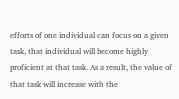efforts of one individual can focus on a given task, that individual will become highly proficient at that task. As a result, the value of that task will increase with the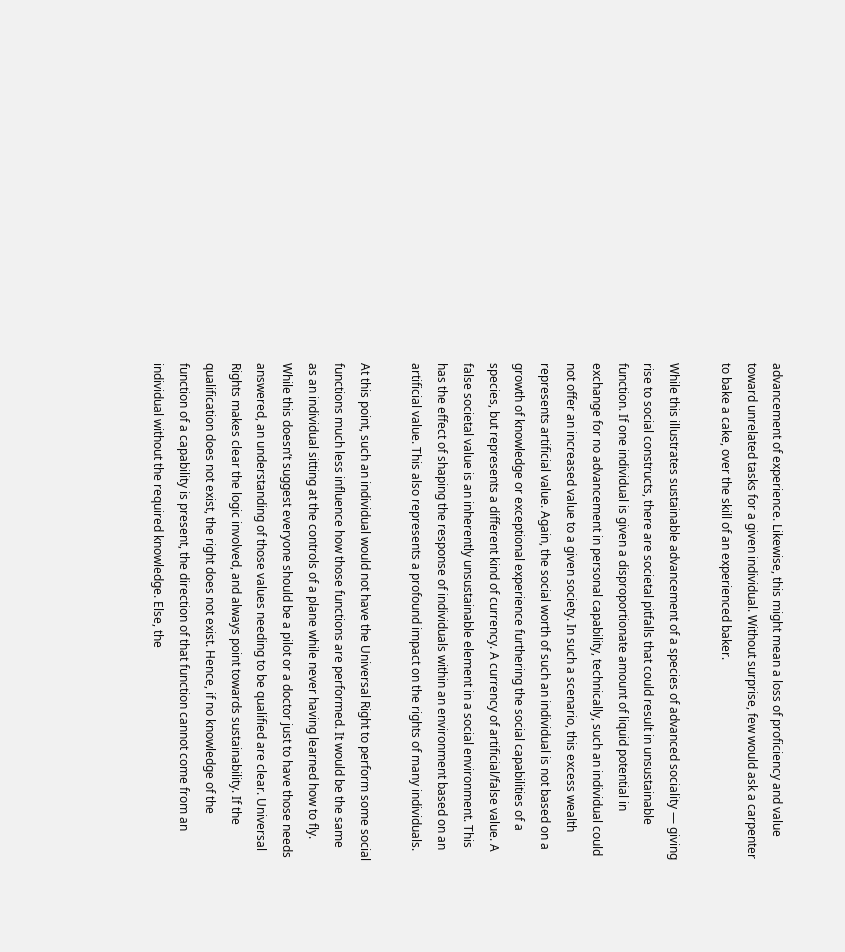advancement of experience. Likewise, this might mean a loss of proficiency and value toward unrelated tasks for a given individual. Without surprise, few would ask a carpenter to bake a cake, over the skill of an experienced baker.

While this illustrates sustainable advancement of a species of advanced sociality — giving rise to social constructs, there are societal pitfalls that could result in unsustainable function. If one individual is given a disproportionate amount of liquid potential in exchange for no advancement in personal capability, technically, such an individual could not offer an increased value to a given society. In such a scenario, this excess wealth represents artificial value. Again, the social worth of such an individual is not based on a growth of knowledge or exceptional experience furthering the social capabilities of a species, but represents a different kind of currency. A currency of artificial/false value. A false societal value is an inherently unsustainable element in a social environment. This has the effect of shaping the response of individuals within an environment based on an artificial value. This also represents a profound impact on the rights of many individuals.

At this point, such an individual would not have the Universal Right to perform some social functions much less influence how those functions are performed. It would be the same as an individual sitting at the controls of a plane while never having learned how to fly. While this doesn’t suggest everyone should be a pilot or a doctor just to have those needs answered, an understanding of those values needing to be qualified are clear. Universal Rights makes clear the logic involved, and always point towards sustainability. If the qualification does not exist, the right does not exist. Hence, if no knowledge of the function of a capability is present, the direction of that function cannot come from an individual without the required knowledge. Else, the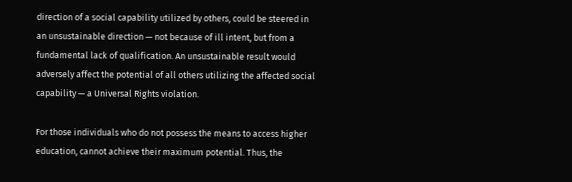direction of a social capability utilized by others, could be steered in an unsustainable direction — not because of ill intent, but from a fundamental lack of qualification. An unsustainable result would adversely affect the potential of all others utilizing the affected social capability — a Universal Rights violation.

For those individuals who do not possess the means to access higher education, cannot achieve their maximum potential. Thus, the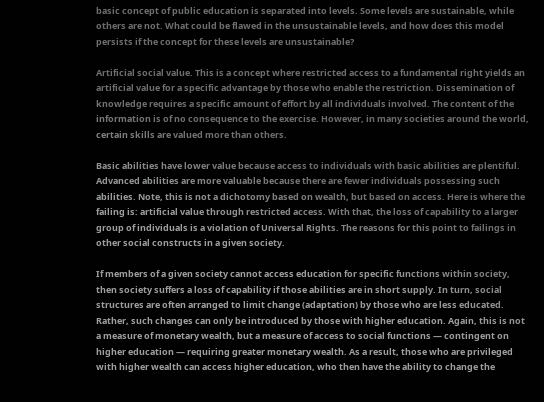basic concept of public education is separated into levels. Some levels are sustainable, while others are not. What could be flawed in the unsustainable levels, and how does this model persists if the concept for these levels are unsustainable?

Artificial social value. This is a concept where restricted access to a fundamental right yields an artificial value for a specific advantage by those who enable the restriction. Dissemination of knowledge requires a specific amount of effort by all individuals involved. The content of the information is of no consequence to the exercise. However, in many societies around the world, certain skills are valued more than others.

Basic abilities have lower value because access to individuals with basic abilities are plentiful. Advanced abilities are more valuable because there are fewer individuals possessing such abilities. Note, this is not a dichotomy based on wealth, but based on access. Here is where the failing is: artificial value through restricted access. With that, the loss of capability to a larger group of individuals is a violation of Universal Rights. The reasons for this point to failings in other social constructs in a given society.

If members of a given society cannot access education for specific functions within society, then society suffers a loss of capability if those abilities are in short supply. In turn, social structures are often arranged to limit change (adaptation) by those who are less educated. Rather, such changes can only be introduced by those with higher education. Again, this is not a measure of monetary wealth, but a measure of access to social functions — contingent on higher education — requiring greater monetary wealth. As a result, those who are privileged with higher wealth can access higher education, who then have the ability to change the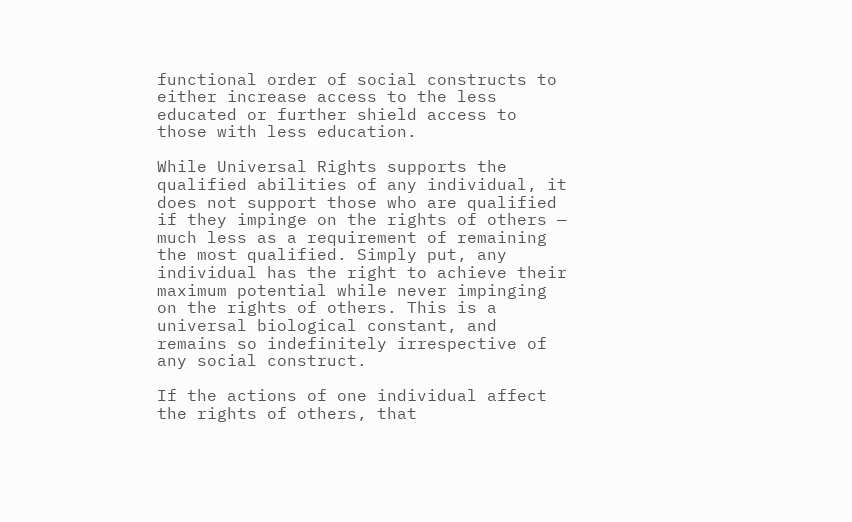functional order of social constructs to either increase access to the less educated or further shield access to those with less education.

While Universal Rights supports the qualified abilities of any individual, it does not support those who are qualified if they impinge on the rights of others — much less as a requirement of remaining the most qualified. Simply put, any individual has the right to achieve their maximum potential while never impinging on the rights of others. This is a universal biological constant, and remains so indefinitely irrespective of any social construct.

If the actions of one individual affect the rights of others, that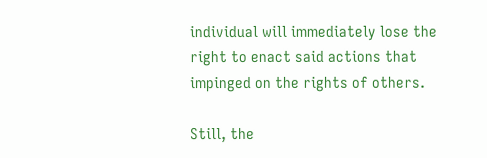individual will immediately lose the right to enact said actions that impinged on the rights of others.

Still, the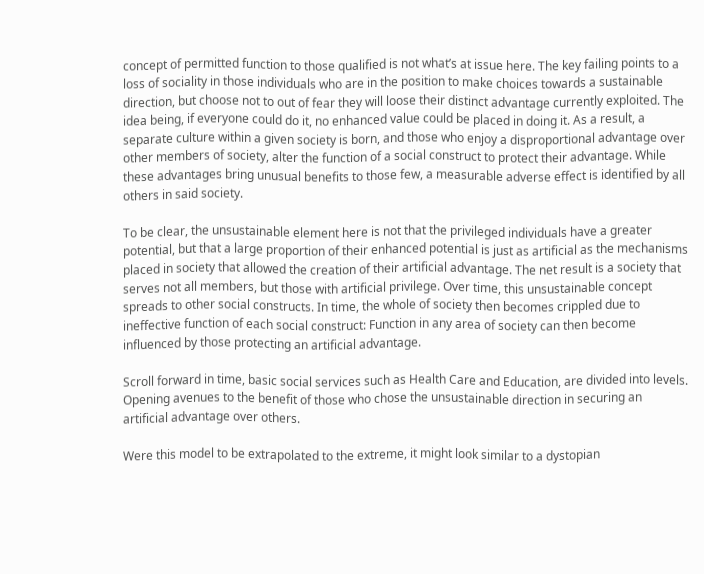concept of permitted function to those qualified is not what’s at issue here. The key failing points to a loss of sociality in those individuals who are in the position to make choices towards a sustainable direction, but choose not to out of fear they will loose their distinct advantage currently exploited. The idea being, if everyone could do it, no enhanced value could be placed in doing it. As a result, a separate culture within a given society is born, and those who enjoy a disproportional advantage over other members of society, alter the function of a social construct to protect their advantage. While these advantages bring unusual benefits to those few, a measurable adverse effect is identified by all others in said society.

To be clear, the unsustainable element here is not that the privileged individuals have a greater potential, but that a large proportion of their enhanced potential is just as artificial as the mechanisms placed in society that allowed the creation of their artificial advantage. The net result is a society that serves not all members, but those with artificial privilege. Over time, this unsustainable concept spreads to other social constructs. In time, the whole of society then becomes crippled due to ineffective function of each social construct: Function in any area of society can then become influenced by those protecting an artificial advantage.

Scroll forward in time, basic social services such as Health Care and Education, are divided into levels. Opening avenues to the benefit of those who chose the unsustainable direction in securing an artificial advantage over others.

Were this model to be extrapolated to the extreme, it might look similar to a dystopian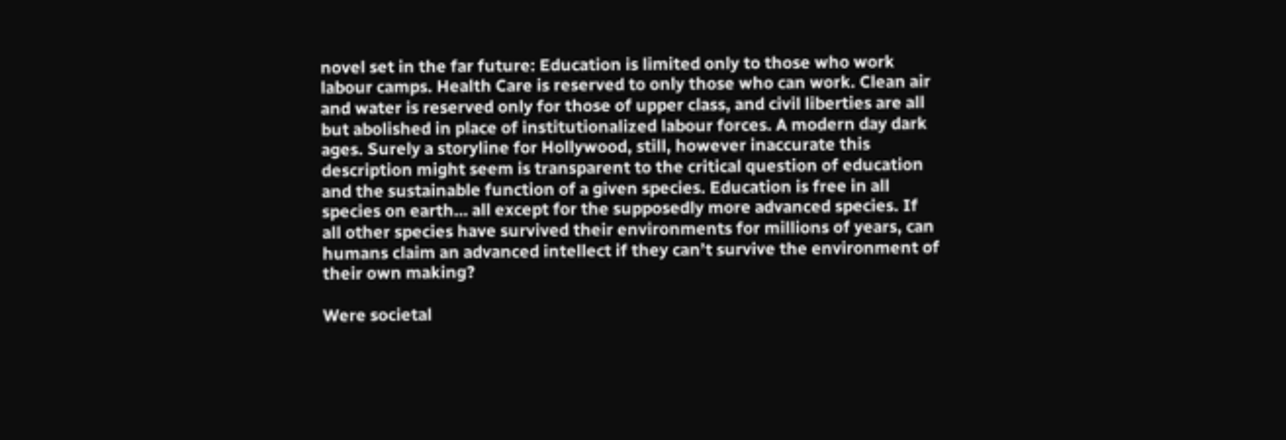novel set in the far future: Education is limited only to those who work labour camps. Health Care is reserved to only those who can work. Clean air and water is reserved only for those of upper class, and civil liberties are all but abolished in place of institutionalized labour forces. A modern day dark ages. Surely a storyline for Hollywood, still, however inaccurate this description might seem is transparent to the critical question of education and the sustainable function of a given species. Education is free in all species on earth… all except for the supposedly more advanced species. If all other species have survived their environments for millions of years, can humans claim an advanced intellect if they can’t survive the environment of their own making?

Were societal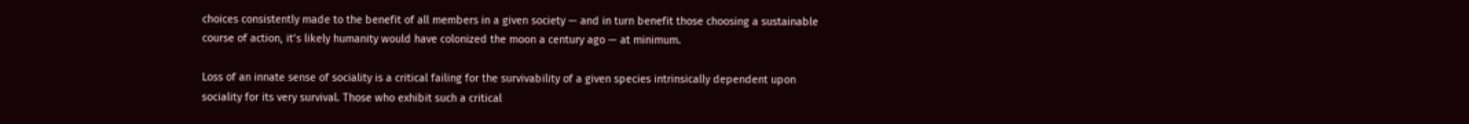choices consistently made to the benefit of all members in a given society — and in turn benefit those choosing a sustainable course of action, it’s likely humanity would have colonized the moon a century ago — at minimum.

Loss of an innate sense of sociality is a critical failing for the survivability of a given species intrinsically dependent upon sociality for its very survival. Those who exhibit such a critical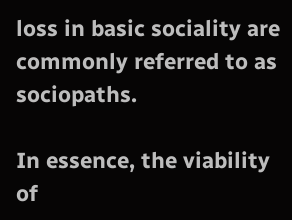loss in basic sociality are commonly referred to as sociopaths.

In essence, the viability of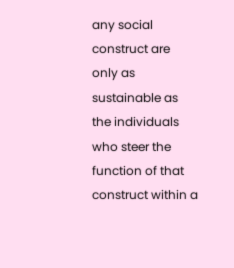any social construct are only as sustainable as the individuals who steer the function of that construct within a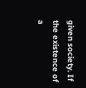given society. If the existence of a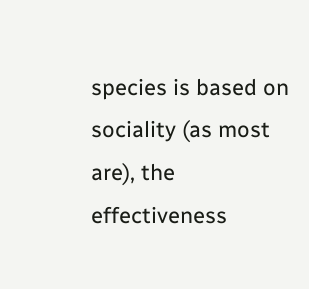species is based on sociality (as most are), the effectiveness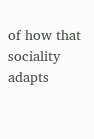of how that sociality adapts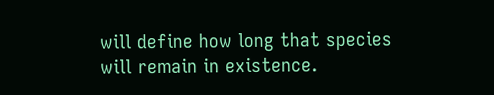will define how long that species will remain in existence.